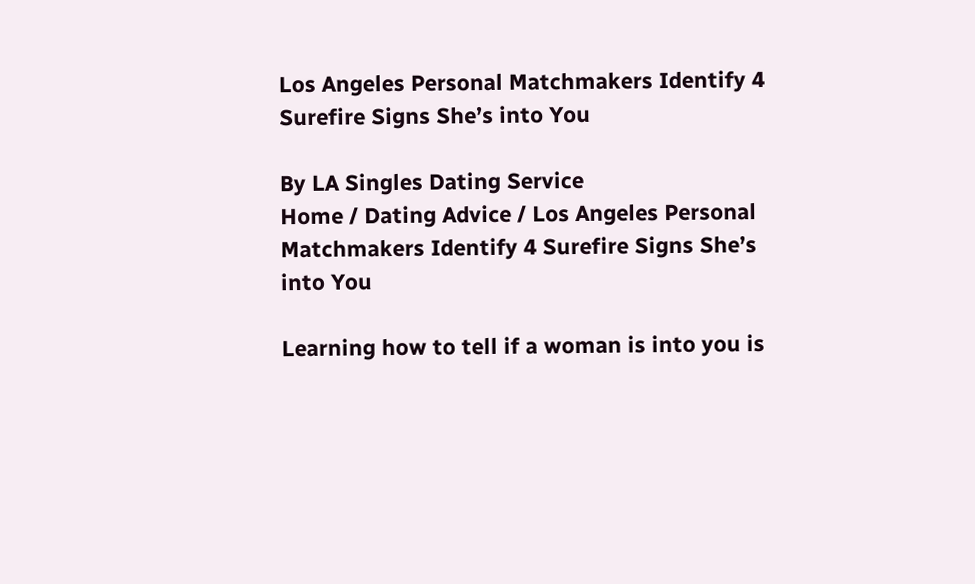Los Angeles Personal Matchmakers Identify 4 Surefire Signs She’s into You

By LA Singles Dating Service
Home / Dating Advice / Los Angeles Personal Matchmakers Identify 4 Surefire Signs She’s into You

Learning how to tell if a woman is into you is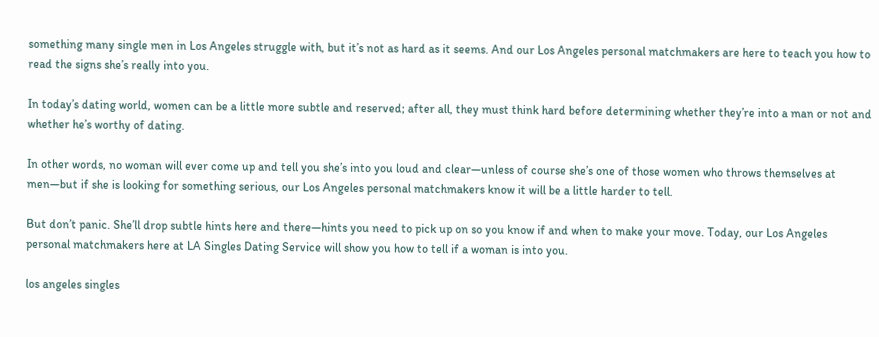something many single men in Los Angeles struggle with, but it’s not as hard as it seems. And our Los Angeles personal matchmakers are here to teach you how to read the signs she’s really into you.

In today’s dating world, women can be a little more subtle and reserved; after all, they must think hard before determining whether they’re into a man or not and whether he’s worthy of dating.

In other words, no woman will ever come up and tell you she’s into you loud and clear—unless of course she’s one of those women who throws themselves at men—but if she is looking for something serious, our Los Angeles personal matchmakers know it will be a little harder to tell.

But don’t panic. She’ll drop subtle hints here and there—hints you need to pick up on so you know if and when to make your move. Today, our Los Angeles personal matchmakers here at LA Singles Dating Service will show you how to tell if a woman is into you.

los angeles singles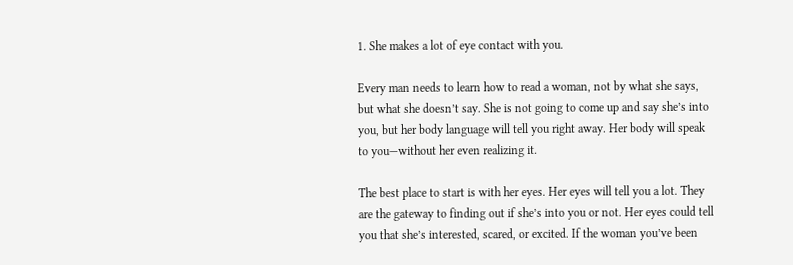1. She makes a lot of eye contact with you.

Every man needs to learn how to read a woman, not by what she says, but what she doesn’t say. She is not going to come up and say she’s into you, but her body language will tell you right away. Her body will speak to you—without her even realizing it.

The best place to start is with her eyes. Her eyes will tell you a lot. They are the gateway to finding out if she’s into you or not. Her eyes could tell you that she’s interested, scared, or excited. If the woman you’ve been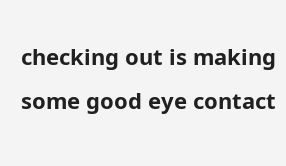checking out is making some good eye contact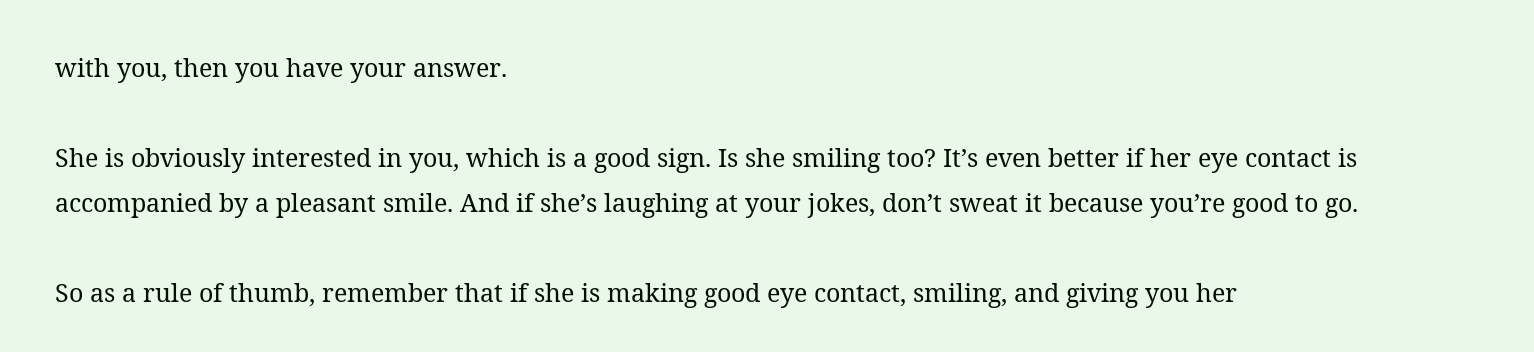with you, then you have your answer.

She is obviously interested in you, which is a good sign. Is she smiling too? It’s even better if her eye contact is accompanied by a pleasant smile. And if she’s laughing at your jokes, don’t sweat it because you’re good to go.

So as a rule of thumb, remember that if she is making good eye contact, smiling, and giving you her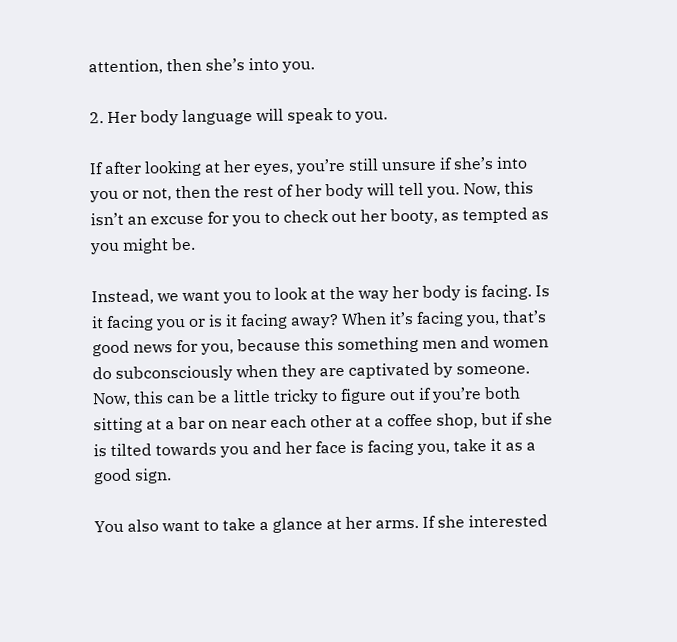attention, then she’s into you.

2. Her body language will speak to you.

If after looking at her eyes, you’re still unsure if she’s into you or not, then the rest of her body will tell you. Now, this isn’t an excuse for you to check out her booty, as tempted as you might be.

Instead, we want you to look at the way her body is facing. Is it facing you or is it facing away? When it’s facing you, that’s good news for you, because this something men and women do subconsciously when they are captivated by someone. Now, this can be a little tricky to figure out if you’re both sitting at a bar on near each other at a coffee shop, but if she is tilted towards you and her face is facing you, take it as a good sign.

You also want to take a glance at her arms. If she interested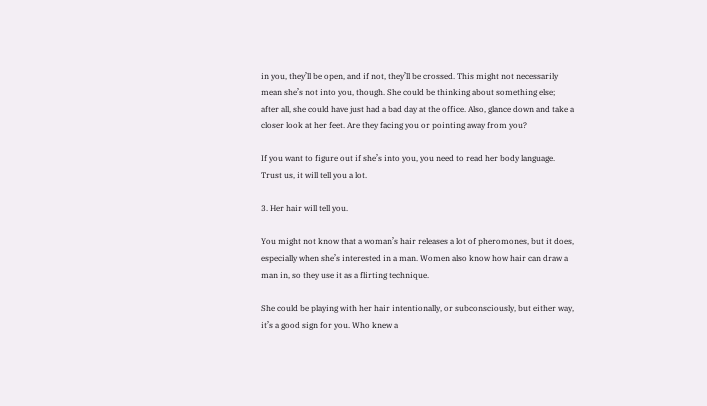in you, they’ll be open, and if not, they’ll be crossed. This might not necessarily mean she’s not into you, though. She could be thinking about something else; after all, she could have just had a bad day at the office. Also, glance down and take a closer look at her feet. Are they facing you or pointing away from you?

If you want to figure out if she’s into you, you need to read her body language. Trust us, it will tell you a lot.

3. Her hair will tell you.

You might not know that a woman’s hair releases a lot of pheromones, but it does, especially when she’s interested in a man. Women also know how hair can draw a man in, so they use it as a flirting technique.

She could be playing with her hair intentionally, or subconsciously, but either way, it’s a good sign for you. Who knew a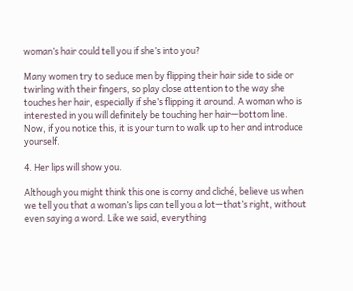woman’s hair could tell you if she’s into you?

Many women try to seduce men by flipping their hair side to side or twirling with their fingers, so play close attention to the way she touches her hair, especially if she’s flipping it around. A woman who is interested in you will definitely be touching her hair—bottom line. Now, if you notice this, it is your turn to walk up to her and introduce yourself.

4. Her lips will show you.

Although you might think this one is corny and cliché, believe us when we tell you that a woman’s lips can tell you a lot—that’s right, without even saying a word. Like we said, everything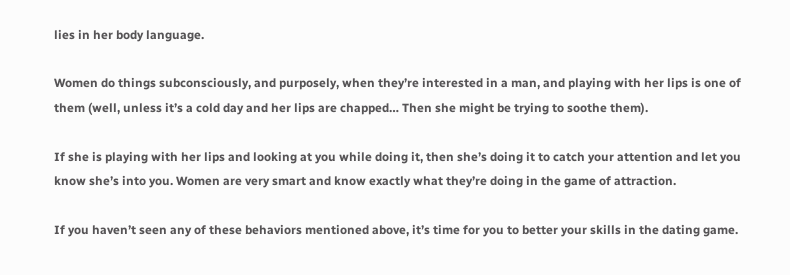lies in her body language.

Women do things subconsciously, and purposely, when they’re interested in a man, and playing with her lips is one of them (well, unless it’s a cold day and her lips are chapped… Then she might be trying to soothe them).

If she is playing with her lips and looking at you while doing it, then she’s doing it to catch your attention and let you know she’s into you. Women are very smart and know exactly what they’re doing in the game of attraction.

If you haven’t seen any of these behaviors mentioned above, it’s time for you to better your skills in the dating game.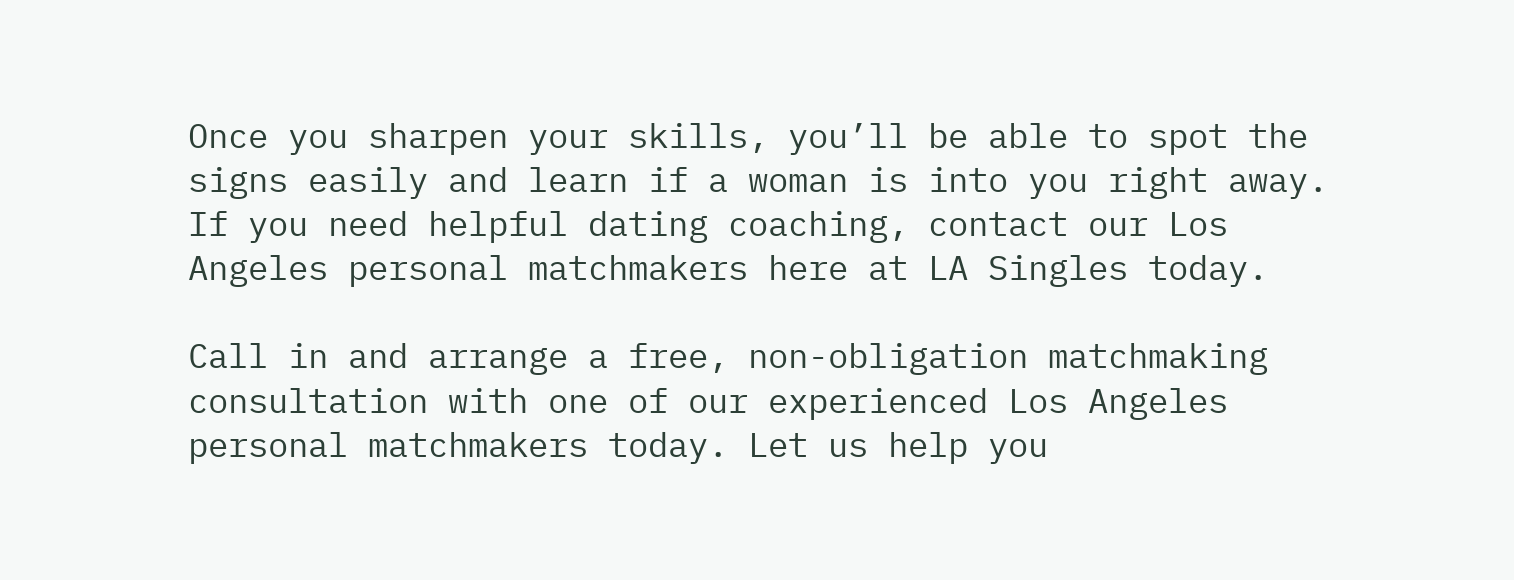Once you sharpen your skills, you’ll be able to spot the signs easily and learn if a woman is into you right away. If you need helpful dating coaching, contact our Los Angeles personal matchmakers here at LA Singles today.

Call in and arrange a free, non-obligation matchmaking consultation with one of our experienced Los Angeles personal matchmakers today. Let us help you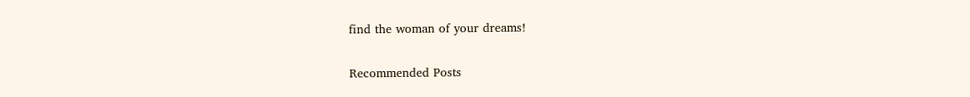find the woman of your dreams!

Recommended Posts